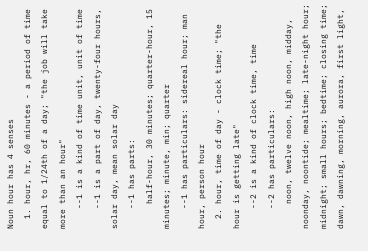Noun hour has 4 senses
  1. hour, hr, 60 minutes - a period of time equal to 1/24th of a day; "the job will take more than an hour"
    --1 is a kind of time unit, unit of time
    --1 is a part of day, twenty-four hours, solar day, mean solar day
    --1 has parts:
     half-hour, 30 minutes; quarter-hour, 15 minutes; minute, min; quarter
    --1 has particulars: sidereal hour; man hour, person hour
  2. hour, time of day - clock time; "the hour is getting late"
    --2 is a kind of clock time, time
    --2 has particulars:
     noon, twelve noon, high noon, midday, noonday, noontide; mealtime; late-night hour; midnight; small hours; bedtime; closing time; dawn, dawning, morning, aurora, first light,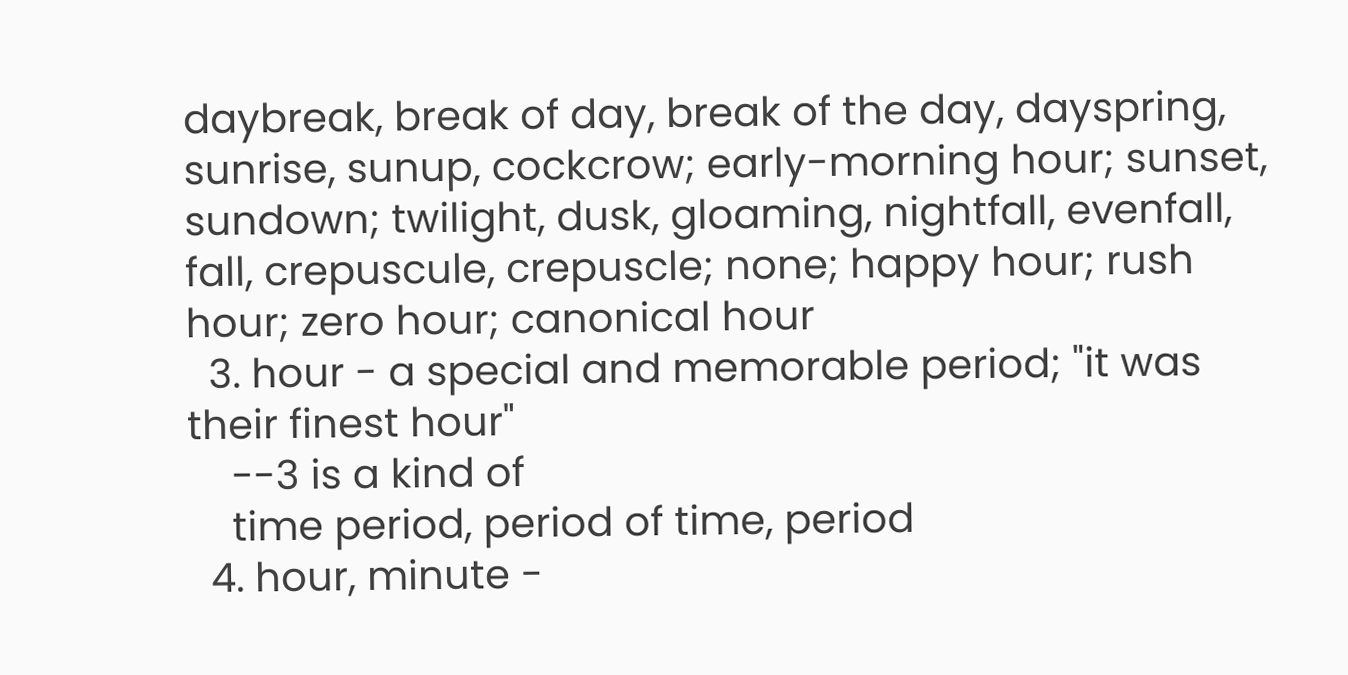daybreak, break of day, break of the day, dayspring, sunrise, sunup, cockcrow; early-morning hour; sunset, sundown; twilight, dusk, gloaming, nightfall, evenfall, fall, crepuscule, crepuscle; none; happy hour; rush hour; zero hour; canonical hour
  3. hour - a special and memorable period; "it was their finest hour"
    --3 is a kind of
    time period, period of time, period
  4. hour, minute -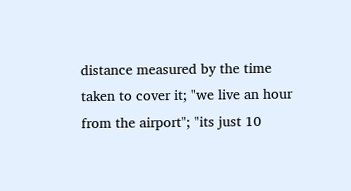distance measured by the time taken to cover it; "we live an hour from the airport"; "its just 10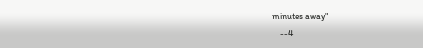minutes away"
    --4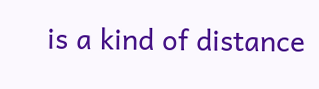is a kind of distance